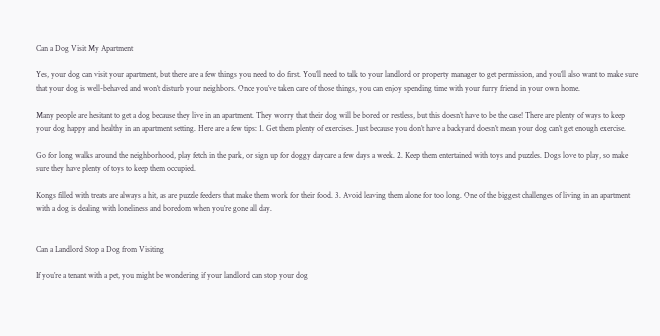Can a Dog Visit My Apartment

Yes, your dog can visit your apartment, but there are a few things you need to do first. You’ll need to talk to your landlord or property manager to get permission, and you’ll also want to make sure that your dog is well-behaved and won’t disturb your neighbors. Once you’ve taken care of those things, you can enjoy spending time with your furry friend in your own home.

Many people are hesitant to get a dog because they live in an apartment. They worry that their dog will be bored or restless, but this doesn’t have to be the case! There are plenty of ways to keep your dog happy and healthy in an apartment setting. Here are a few tips: 1. Get them plenty of exercises. Just because you don’t have a backyard doesn’t mean your dog can’t get enough exercise.

Go for long walks around the neighborhood, play fetch in the park, or sign up for doggy daycare a few days a week. 2. Keep them entertained with toys and puzzles. Dogs love to play, so make sure they have plenty of toys to keep them occupied.

Kongs filled with treats are always a hit, as are puzzle feeders that make them work for their food. 3. Avoid leaving them alone for too long. One of the biggest challenges of living in an apartment with a dog is dealing with loneliness and boredom when you’re gone all day.


Can a Landlord Stop a Dog from Visiting

If you’re a tenant with a pet, you might be wondering if your landlord can stop your dog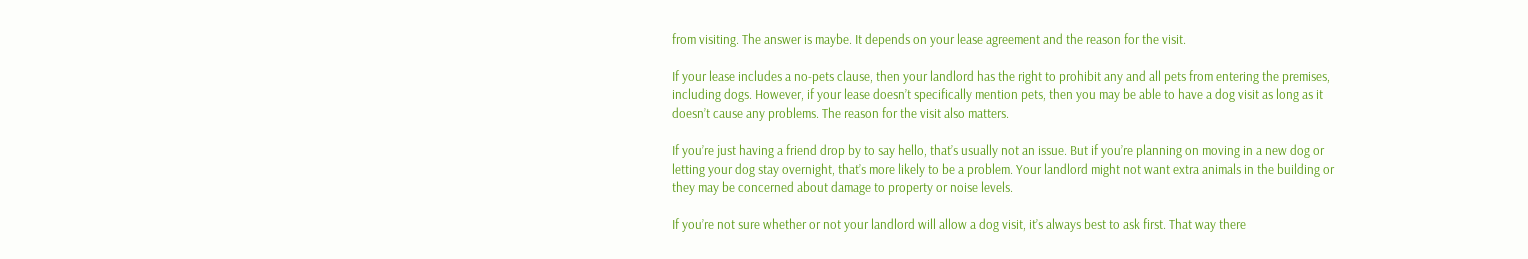from visiting. The answer is maybe. It depends on your lease agreement and the reason for the visit.

If your lease includes a no-pets clause, then your landlord has the right to prohibit any and all pets from entering the premises, including dogs. However, if your lease doesn’t specifically mention pets, then you may be able to have a dog visit as long as it doesn’t cause any problems. The reason for the visit also matters.

If you’re just having a friend drop by to say hello, that’s usually not an issue. But if you’re planning on moving in a new dog or letting your dog stay overnight, that’s more likely to be a problem. Your landlord might not want extra animals in the building or they may be concerned about damage to property or noise levels.

If you’re not sure whether or not your landlord will allow a dog visit, it’s always best to ask first. That way there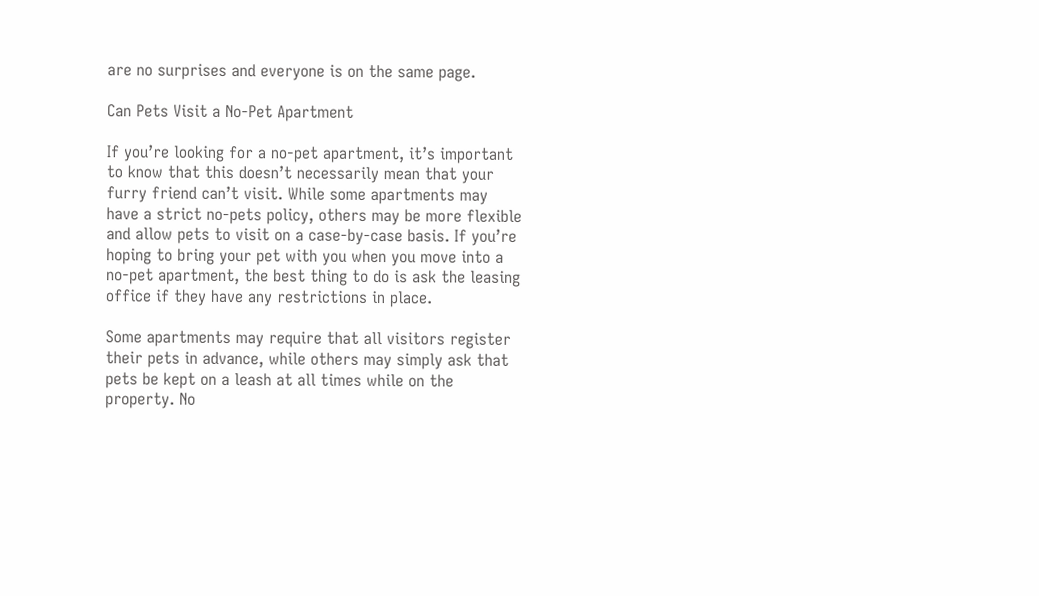are no surprises and everyone is on the same page.

Can Pets Visit a No-Pet Apartment

If you’re looking for a no-pet apartment, it’s important to know that this doesn’t necessarily mean that your furry friend can’t visit. While some apartments may have a strict no-pets policy, others may be more flexible and allow pets to visit on a case-by-case basis. If you’re hoping to bring your pet with you when you move into a no-pet apartment, the best thing to do is ask the leasing office if they have any restrictions in place.

Some apartments may require that all visitors register their pets in advance, while others may simply ask that pets be kept on a leash at all times while on the property. No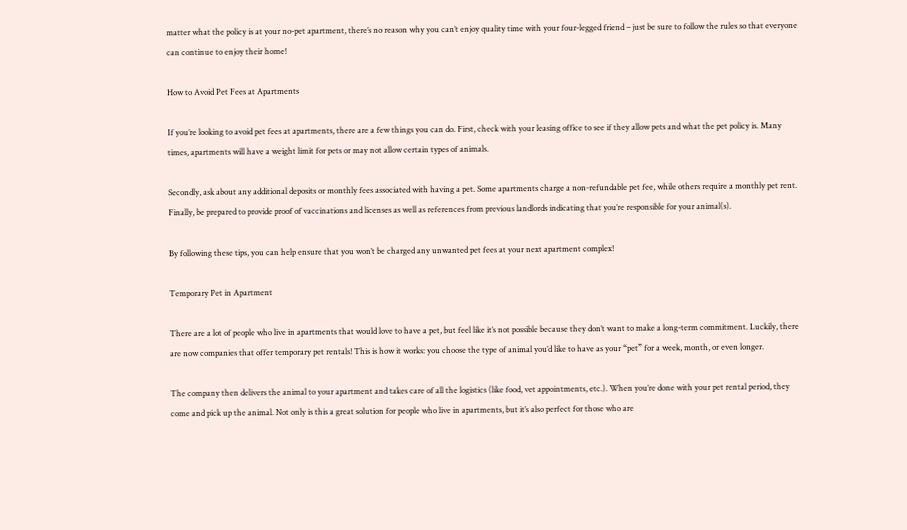matter what the policy is at your no-pet apartment, there’s no reason why you can’t enjoy quality time with your four-legged friend – just be sure to follow the rules so that everyone can continue to enjoy their home!

How to Avoid Pet Fees at Apartments

If you’re looking to avoid pet fees at apartments, there are a few things you can do. First, check with your leasing office to see if they allow pets and what the pet policy is. Many times, apartments will have a weight limit for pets or may not allow certain types of animals.

Secondly, ask about any additional deposits or monthly fees associated with having a pet. Some apartments charge a non-refundable pet fee, while others require a monthly pet rent. Finally, be prepared to provide proof of vaccinations and licenses as well as references from previous landlords indicating that you’re responsible for your animal(s).

By following these tips, you can help ensure that you won’t be charged any unwanted pet fees at your next apartment complex!

Temporary Pet in Apartment

There are a lot of people who live in apartments that would love to have a pet, but feel like it’s not possible because they don’t want to make a long-term commitment. Luckily, there are now companies that offer temporary pet rentals! This is how it works: you choose the type of animal you’d like to have as your “pet” for a week, month, or even longer.

The company then delivers the animal to your apartment and takes care of all the logistics (like food, vet appointments, etc.). When you’re done with your pet rental period, they come and pick up the animal. Not only is this a great solution for people who live in apartments, but it’s also perfect for those who are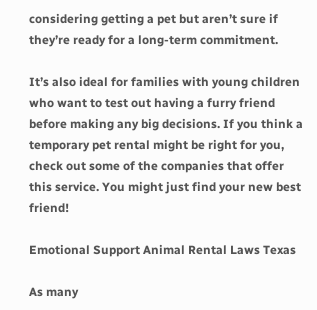considering getting a pet but aren’t sure if they’re ready for a long-term commitment.

It’s also ideal for families with young children who want to test out having a furry friend before making any big decisions. If you think a temporary pet rental might be right for you, check out some of the companies that offer this service. You might just find your new best friend!

Emotional Support Animal Rental Laws Texas

As many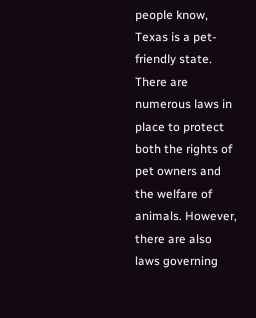people know, Texas is a pet-friendly state. There are numerous laws in place to protect both the rights of pet owners and the welfare of animals. However, there are also laws governing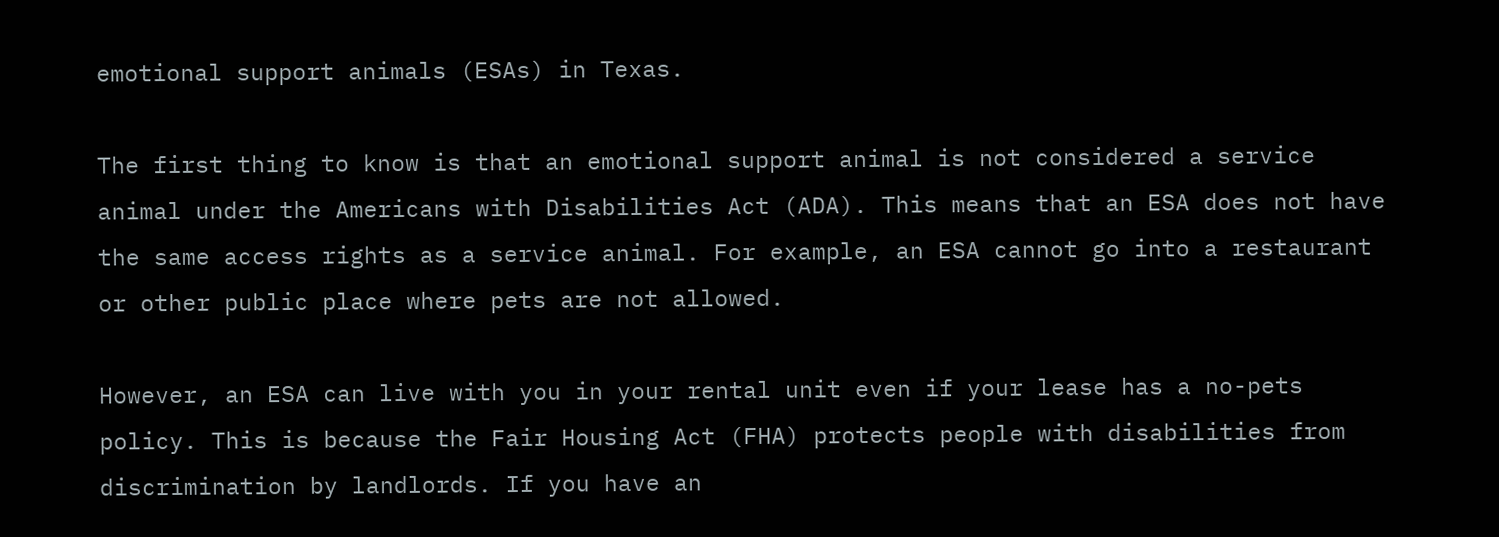emotional support animals (ESAs) in Texas.

The first thing to know is that an emotional support animal is not considered a service animal under the Americans with Disabilities Act (ADA). This means that an ESA does not have the same access rights as a service animal. For example, an ESA cannot go into a restaurant or other public place where pets are not allowed.

However, an ESA can live with you in your rental unit even if your lease has a no-pets policy. This is because the Fair Housing Act (FHA) protects people with disabilities from discrimination by landlords. If you have an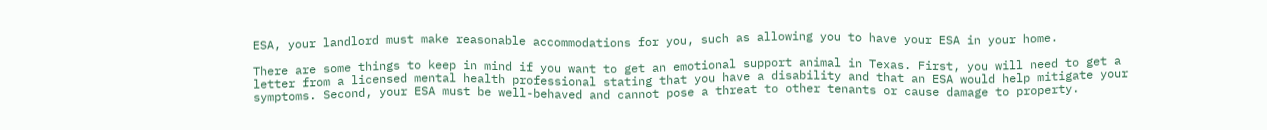ESA, your landlord must make reasonable accommodations for you, such as allowing you to have your ESA in your home.

There are some things to keep in mind if you want to get an emotional support animal in Texas. First, you will need to get a letter from a licensed mental health professional stating that you have a disability and that an ESA would help mitigate your symptoms. Second, your ESA must be well-behaved and cannot pose a threat to other tenants or cause damage to property.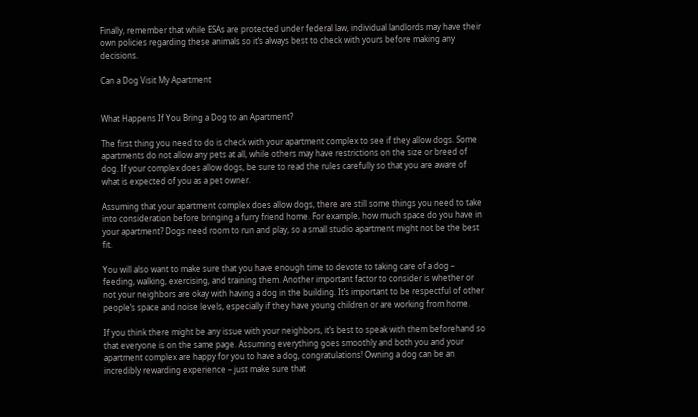Finally, remember that while ESAs are protected under federal law, individual landlords may have their own policies regarding these animals so it’s always best to check with yours before making any decisions.

Can a Dog Visit My Apartment


What Happens If You Bring a Dog to an Apartment?

The first thing you need to do is check with your apartment complex to see if they allow dogs. Some apartments do not allow any pets at all, while others may have restrictions on the size or breed of dog. If your complex does allow dogs, be sure to read the rules carefully so that you are aware of what is expected of you as a pet owner.

Assuming that your apartment complex does allow dogs, there are still some things you need to take into consideration before bringing a furry friend home. For example, how much space do you have in your apartment? Dogs need room to run and play, so a small studio apartment might not be the best fit.

You will also want to make sure that you have enough time to devote to taking care of a dog – feeding, walking, exercising, and training them. Another important factor to consider is whether or not your neighbors are okay with having a dog in the building. It’s important to be respectful of other people’s space and noise levels, especially if they have young children or are working from home.

If you think there might be any issue with your neighbors, it’s best to speak with them beforehand so that everyone is on the same page. Assuming everything goes smoothly and both you and your apartment complex are happy for you to have a dog, congratulations! Owning a dog can be an incredibly rewarding experience – just make sure that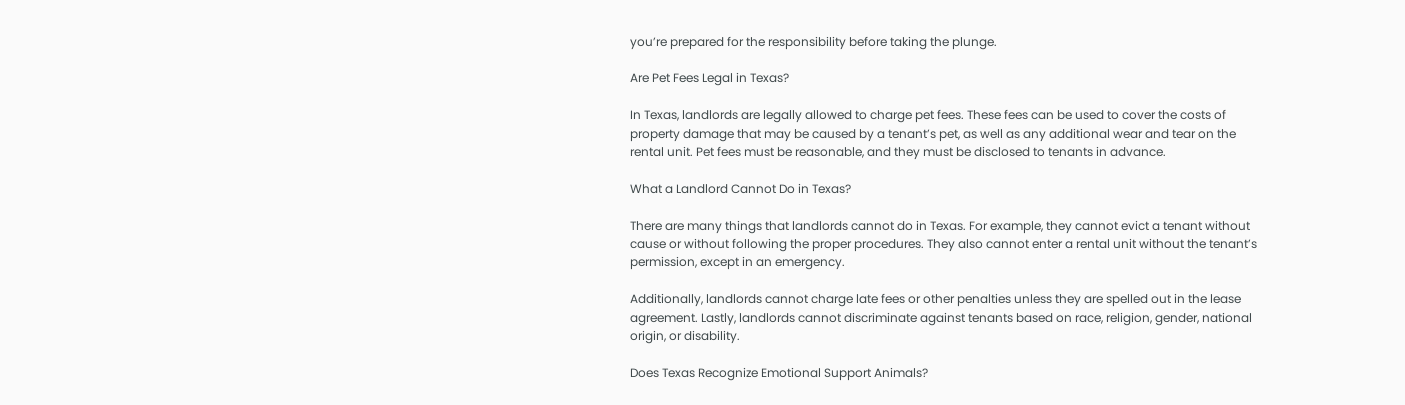you’re prepared for the responsibility before taking the plunge.

Are Pet Fees Legal in Texas?

In Texas, landlords are legally allowed to charge pet fees. These fees can be used to cover the costs of property damage that may be caused by a tenant’s pet, as well as any additional wear and tear on the rental unit. Pet fees must be reasonable, and they must be disclosed to tenants in advance.

What a Landlord Cannot Do in Texas?

There are many things that landlords cannot do in Texas. For example, they cannot evict a tenant without cause or without following the proper procedures. They also cannot enter a rental unit without the tenant’s permission, except in an emergency.

Additionally, landlords cannot charge late fees or other penalties unless they are spelled out in the lease agreement. Lastly, landlords cannot discriminate against tenants based on race, religion, gender, national origin, or disability.

Does Texas Recognize Emotional Support Animals?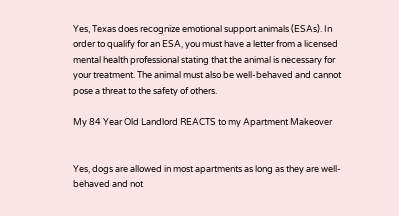Yes, Texas does recognize emotional support animals (ESAs). In order to qualify for an ESA, you must have a letter from a licensed mental health professional stating that the animal is necessary for your treatment. The animal must also be well-behaved and cannot pose a threat to the safety of others.

My 84 Year Old Landlord REACTS to my Apartment Makeover


Yes, dogs are allowed in most apartments as long as they are well-behaved and not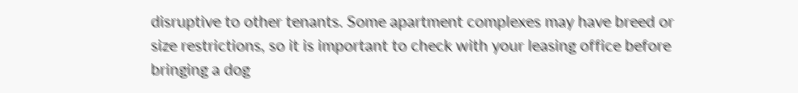disruptive to other tenants. Some apartment complexes may have breed or size restrictions, so it is important to check with your leasing office before bringing a dog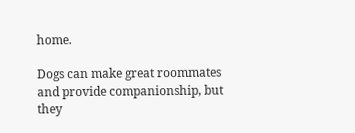home.

Dogs can make great roommates and provide companionship, but they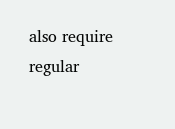also require regular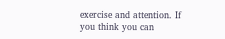exercise and attention. If you think you can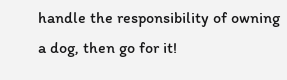handle the responsibility of owning a dog, then go for it!